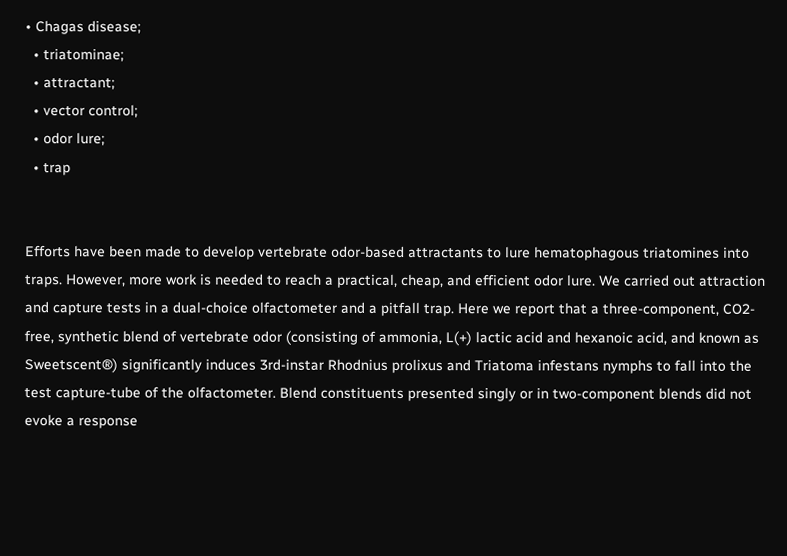• Chagas disease;
  • triatominae;
  • attractant;
  • vector control;
  • odor lure;
  • trap


Efforts have been made to develop vertebrate odor-based attractants to lure hematophagous triatomines into traps. However, more work is needed to reach a practical, cheap, and efficient odor lure. We carried out attraction and capture tests in a dual-choice olfactometer and a pitfall trap. Here we report that a three-component, CO2-free, synthetic blend of vertebrate odor (consisting of ammonia, L(+) lactic acid and hexanoic acid, and known as Sweetscent®) significantly induces 3rd-instar Rhodnius prolixus and Triatoma infestans nymphs to fall into the test capture-tube of the olfactometer. Blend constituents presented singly or in two-component blends did not evoke a response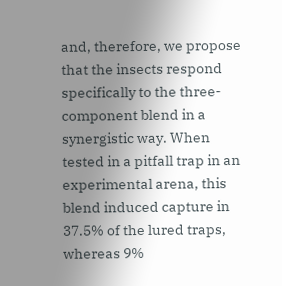and, therefore, we propose that the insects respond specifically to the three-component blend in a synergistic way. When tested in a pitfall trap in an experimental arena, this blend induced capture in 37.5% of the lured traps, whereas 9%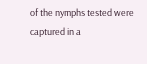of the nymphs tested were captured in a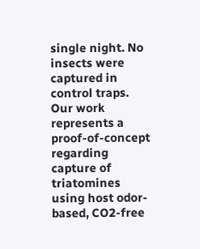single night. No insects were captured in control traps. Our work represents a proof-of-concept regarding capture of triatomines using host odor-based, CO2-free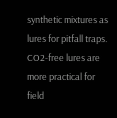synthetic mixtures as lures for pitfall traps. CO2-free lures are more practical for field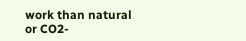work than natural or CO2-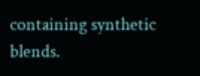containing synthetic blends.